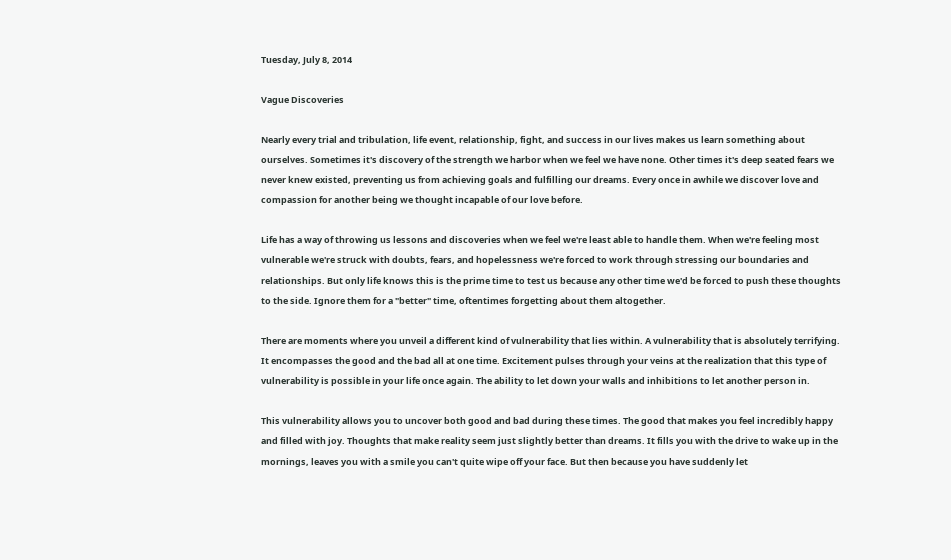Tuesday, July 8, 2014

Vague Discoveries

Nearly every trial and tribulation, life event, relationship, fight, and success in our lives makes us learn something about ourselves. Sometimes it's discovery of the strength we harbor when we feel we have none. Other times it's deep seated fears we never knew existed, preventing us from achieving goals and fulfilling our dreams. Every once in awhile we discover love and compassion for another being we thought incapable of our love before.

Life has a way of throwing us lessons and discoveries when we feel we're least able to handle them. When we're feeling most vulnerable we're struck with doubts, fears, and hopelessness we're forced to work through stressing our boundaries and relationships. But only life knows this is the prime time to test us because any other time we'd be forced to push these thoughts to the side. Ignore them for a "better" time, oftentimes forgetting about them altogether.

There are moments where you unveil a different kind of vulnerability that lies within. A vulnerability that is absolutely terrifying. It encompasses the good and the bad all at one time. Excitement pulses through your veins at the realization that this type of vulnerability is possible in your life once again. The ability to let down your walls and inhibitions to let another person in.

This vulnerability allows you to uncover both good and bad during these times. The good that makes you feel incredibly happy and filled with joy. Thoughts that make reality seem just slightly better than dreams. It fills you with the drive to wake up in the mornings, leaves you with a smile you can't quite wipe off your face. But then because you have suddenly let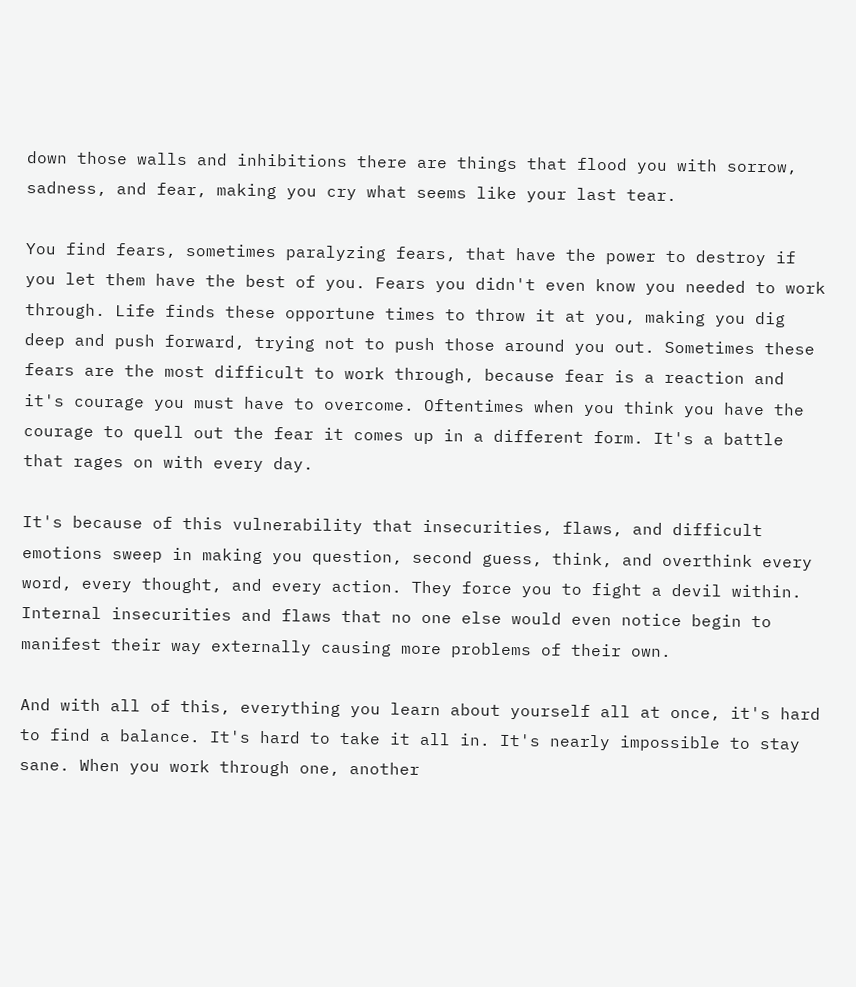down those walls and inhibitions there are things that flood you with sorrow, sadness, and fear, making you cry what seems like your last tear.

You find fears, sometimes paralyzing fears, that have the power to destroy if you let them have the best of you. Fears you didn't even know you needed to work through. Life finds these opportune times to throw it at you, making you dig deep and push forward, trying not to push those around you out. Sometimes these fears are the most difficult to work through, because fear is a reaction and it's courage you must have to overcome. Oftentimes when you think you have the courage to quell out the fear it comes up in a different form. It's a battle that rages on with every day.

It's because of this vulnerability that insecurities, flaws, and difficult emotions sweep in making you question, second guess, think, and overthink every word, every thought, and every action. They force you to fight a devil within. Internal insecurities and flaws that no one else would even notice begin to manifest their way externally causing more problems of their own.

And with all of this, everything you learn about yourself all at once, it's hard to find a balance. It's hard to take it all in. It's nearly impossible to stay sane. When you work through one, another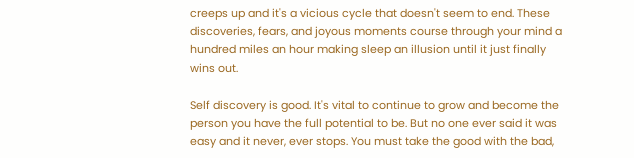creeps up and it's a vicious cycle that doesn't seem to end. These discoveries, fears, and joyous moments course through your mind a hundred miles an hour making sleep an illusion until it just finally wins out.

Self discovery is good. It's vital to continue to grow and become the person you have the full potential to be. But no one ever said it was easy and it never, ever stops. You must take the good with the bad,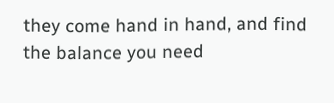they come hand in hand, and find the balance you need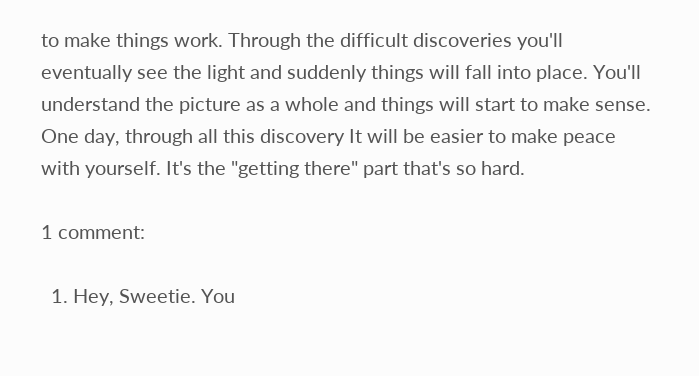to make things work. Through the difficult discoveries you'll eventually see the light and suddenly things will fall into place. You'll understand the picture as a whole and things will start to make sense. One day, through all this discovery It will be easier to make peace with yourself. It's the "getting there" part that's so hard.

1 comment:

  1. Hey, Sweetie. You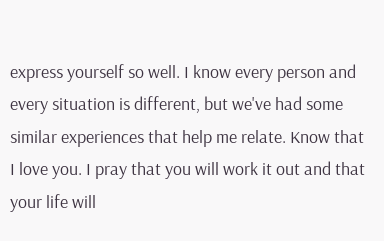express yourself so well. I know every person and every situation is different, but we've had some similar experiences that help me relate. Know that I love you. I pray that you will work it out and that your life will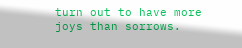turn out to have more joys than sorrows.